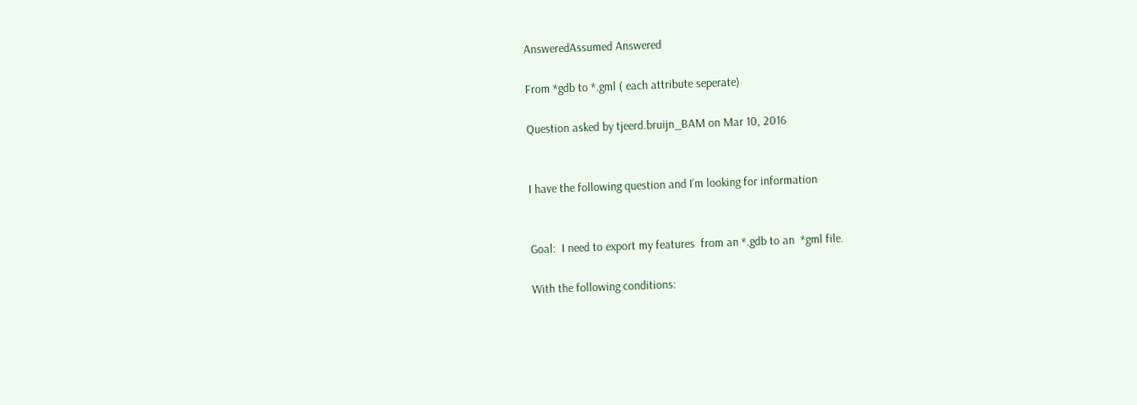AnsweredAssumed Answered

From *gdb to *.gml ( each attribute seperate)

Question asked by tjeerd.bruijn_BAM on Mar 10, 2016


I have the following question and I’m looking for information


Goal:  I need to export my features  from an *.gdb to an  *gml file.

With the following conditions: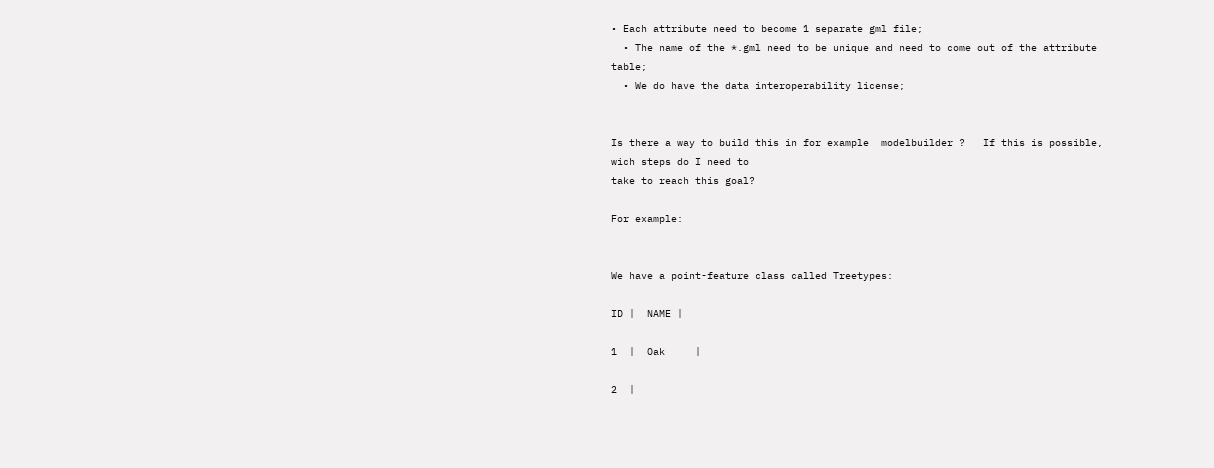• Each attribute need to become 1 separate gml file;
  • The name of the *.gml need to be unique and need to come out of the attribute table;
  • We do have the data interoperability license;


Is there a way to build this in for example  modelbuilder ?   If this is possible, wich steps do I need to
take to reach this goal?

For example:


We have a point-feature class called Treetypes:

ID |  NAME |

1  |  Oak     |

2  |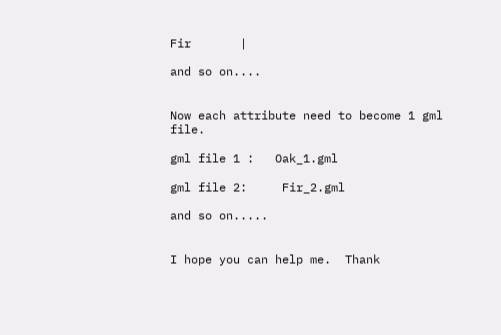Fir       |

and so on....


Now each attribute need to become 1 gml file.

gml file 1 :   Oak_1.gml

gml file 2:     Fir_2.gml

and so on.....


I hope you can help me.  Thank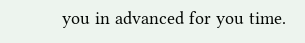you in advanced for you time.